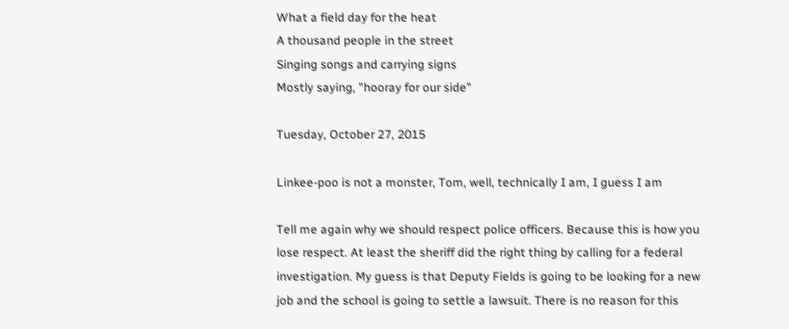What a field day for the heat
A thousand people in the street
Singing songs and carrying signs
Mostly saying, "hooray for our side"

Tuesday, October 27, 2015

Linkee-poo is not a monster, Tom, well, technically I am, I guess I am

Tell me again why we should respect police officers. Because this is how you lose respect. At least the sheriff did the right thing by calling for a federal investigation. My guess is that Deputy Fields is going to be looking for a new job and the school is going to settle a lawsuit. There is no reason for this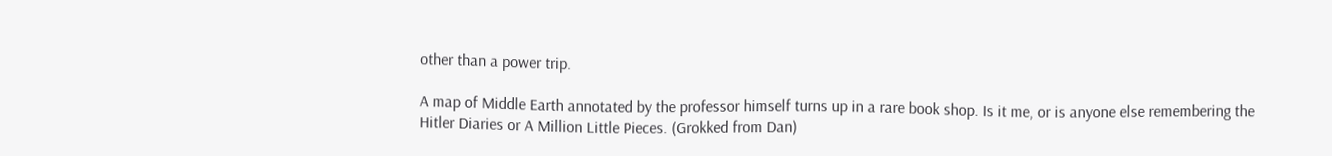other than a power trip.

A map of Middle Earth annotated by the professor himself turns up in a rare book shop. Is it me, or is anyone else remembering the Hitler Diaries or A Million Little Pieces. (Grokked from Dan)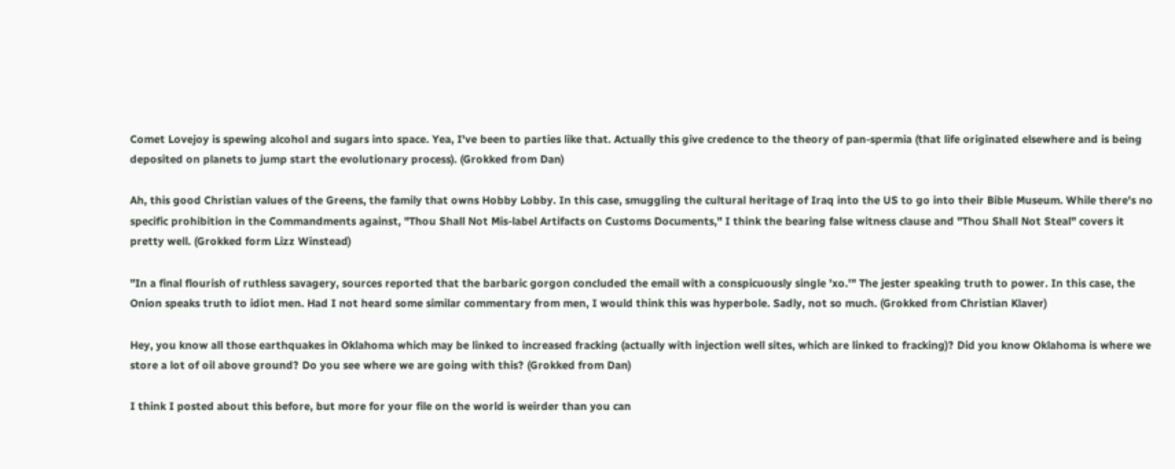Comet Lovejoy is spewing alcohol and sugars into space. Yea, I've been to parties like that. Actually this give credence to the theory of pan-spermia (that life originated elsewhere and is being deposited on planets to jump start the evolutionary process). (Grokked from Dan)

Ah, this good Christian values of the Greens, the family that owns Hobby Lobby. In this case, smuggling the cultural heritage of Iraq into the US to go into their Bible Museum. While there's no specific prohibition in the Commandments against, "Thou Shall Not Mis-label Artifacts on Customs Documents," I think the bearing false witness clause and "Thou Shall Not Steal" covers it pretty well. (Grokked form Lizz Winstead)

"In a final flourish of ruthless savagery, sources reported that the barbaric gorgon concluded the email with a conspicuously single 'xo.'" The jester speaking truth to power. In this case, the Onion speaks truth to idiot men. Had I not heard some similar commentary from men, I would think this was hyperbole. Sadly, not so much. (Grokked from Christian Klaver)

Hey, you know all those earthquakes in Oklahoma which may be linked to increased fracking (actually with injection well sites, which are linked to fracking)? Did you know Oklahoma is where we store a lot of oil above ground? Do you see where we are going with this? (Grokked from Dan)

I think I posted about this before, but more for your file on the world is weirder than you can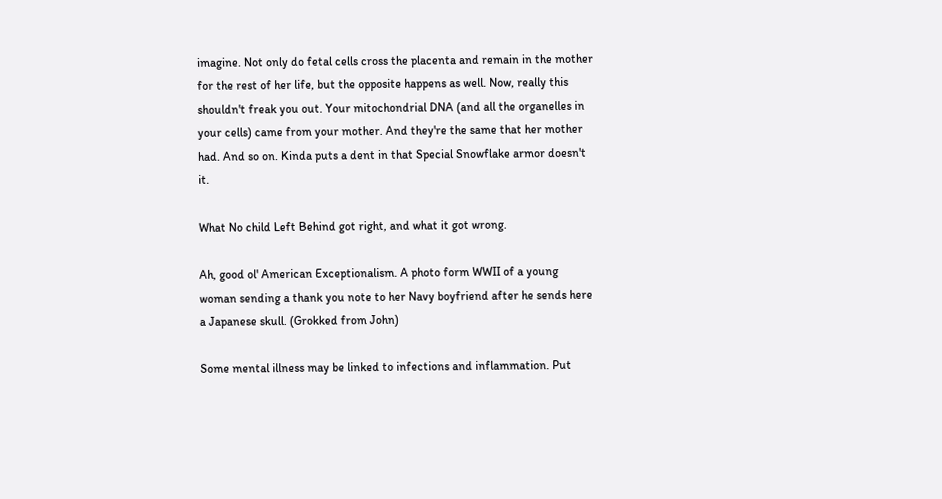imagine. Not only do fetal cells cross the placenta and remain in the mother for the rest of her life, but the opposite happens as well. Now, really this shouldn't freak you out. Your mitochondrial DNA (and all the organelles in your cells) came from your mother. And they're the same that her mother had. And so on. Kinda puts a dent in that Special Snowflake armor doesn't it.

What No child Left Behind got right, and what it got wrong.

Ah, good ol' American Exceptionalism. A photo form WWII of a young woman sending a thank you note to her Navy boyfriend after he sends here a Japanese skull. (Grokked from John)

Some mental illness may be linked to infections and inflammation. Put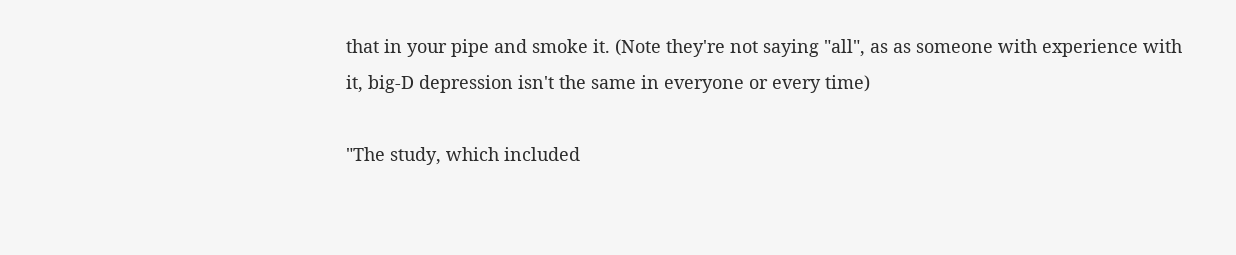that in your pipe and smoke it. (Note they're not saying "all", as as someone with experience with it, big-D depression isn't the same in everyone or every time)

"The study, which included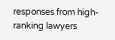responses from high-ranking lawyers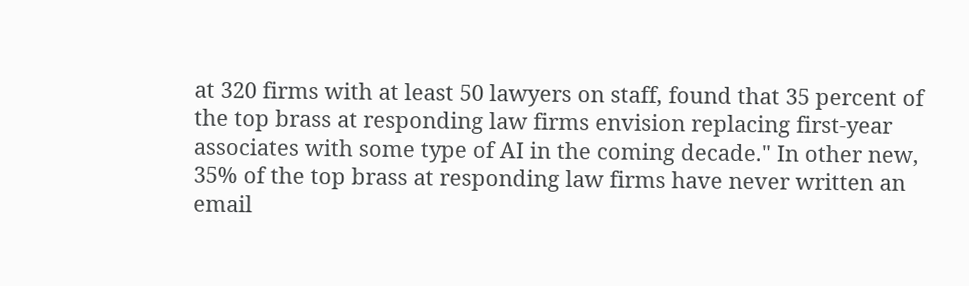at 320 firms with at least 50 lawyers on staff, found that 35 percent of the top brass at responding law firms envision replacing first-year associates with some type of AI in the coming decade." In other new, 35% of the top brass at responding law firms have never written an email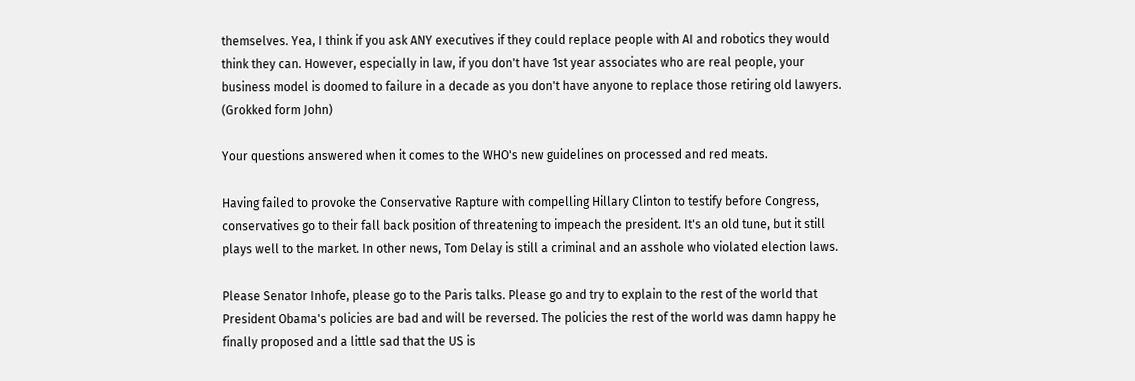themselves. Yea, I think if you ask ANY executives if they could replace people with AI and robotics they would think they can. However, especially in law, if you don't have 1st year associates who are real people, your business model is doomed to failure in a decade as you don't have anyone to replace those retiring old lawyers. (Grokked form John)

Your questions answered when it comes to the WHO's new guidelines on processed and red meats.

Having failed to provoke the Conservative Rapture with compelling Hillary Clinton to testify before Congress, conservatives go to their fall back position of threatening to impeach the president. It's an old tune, but it still plays well to the market. In other news, Tom Delay is still a criminal and an asshole who violated election laws.

Please Senator Inhofe, please go to the Paris talks. Please go and try to explain to the rest of the world that President Obama's policies are bad and will be reversed. The policies the rest of the world was damn happy he finally proposed and a little sad that the US is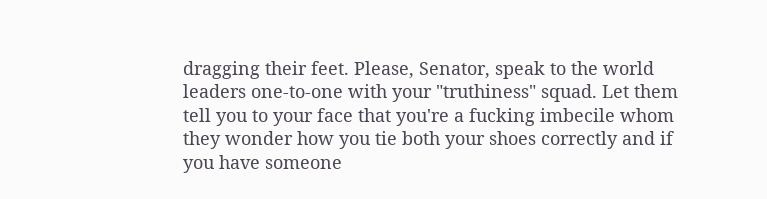dragging their feet. Please, Senator, speak to the world leaders one-to-one with your "truthiness" squad. Let them tell you to your face that you're a fucking imbecile whom they wonder how you tie both your shoes correctly and if you have someone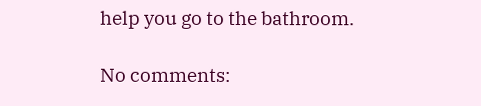help you go to the bathroom.

No comments: